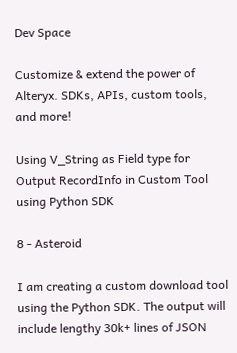Dev Space

Customize & extend the power of Alteryx. SDKs, APIs, custom tools, and more!

Using V_String as Field type for Output RecordInfo in Custom Tool using Python SDK

8 - Asteroid

I am creating a custom download tool using the Python SDK. The output will include lengthy 30k+ lines of JSON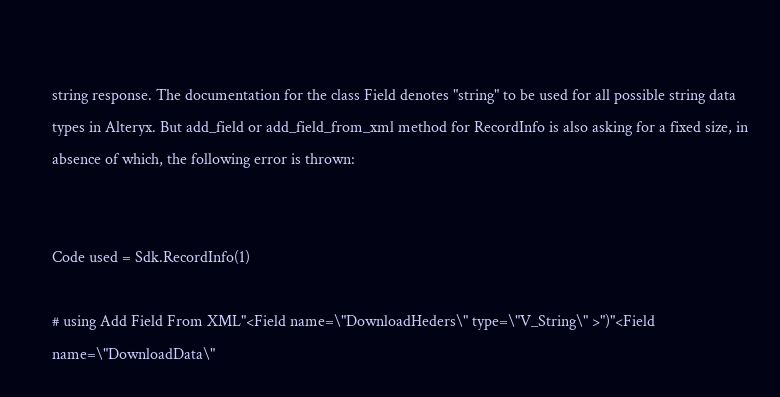string response. The documentation for the class Field denotes "string" to be used for all possible string data types in Alteryx. But add_field or add_field_from_xml method for RecordInfo is also asking for a fixed size, in absence of which, the following error is thrown:


Code used = Sdk.RecordInfo(1)

# using Add Field From XML"<Field name=\"DownloadHeders\" type=\"V_String\" >")"<Field name=\"DownloadData\"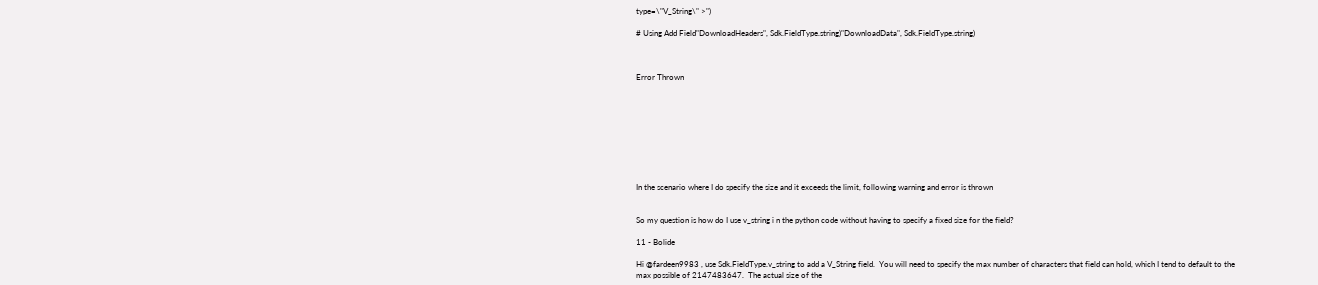type=\"V_String\" >")

# Using Add Field"DownloadHeaders", Sdk.FieldType.string)"DownloadData", Sdk.FieldType.string)



Error Thrown









In the scenario where I do specify the size and it exceeds the limit, following warning and error is thrown


So my question is how do I use v_string i n the python code without having to specify a fixed size for the field?

11 - Bolide

Hi @fardeen9983 , use Sdk.FieldType.v_string to add a V_String field.  You will need to specify the max number of characters that field can hold, which I tend to default to the max possible of 2147483647.  The actual size of the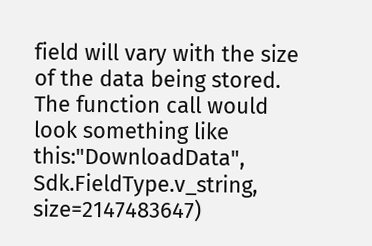field will vary with the size of the data being stored.  The function call would look something like this:"DownloadData", Sdk.FieldType.v_string, size=2147483647)